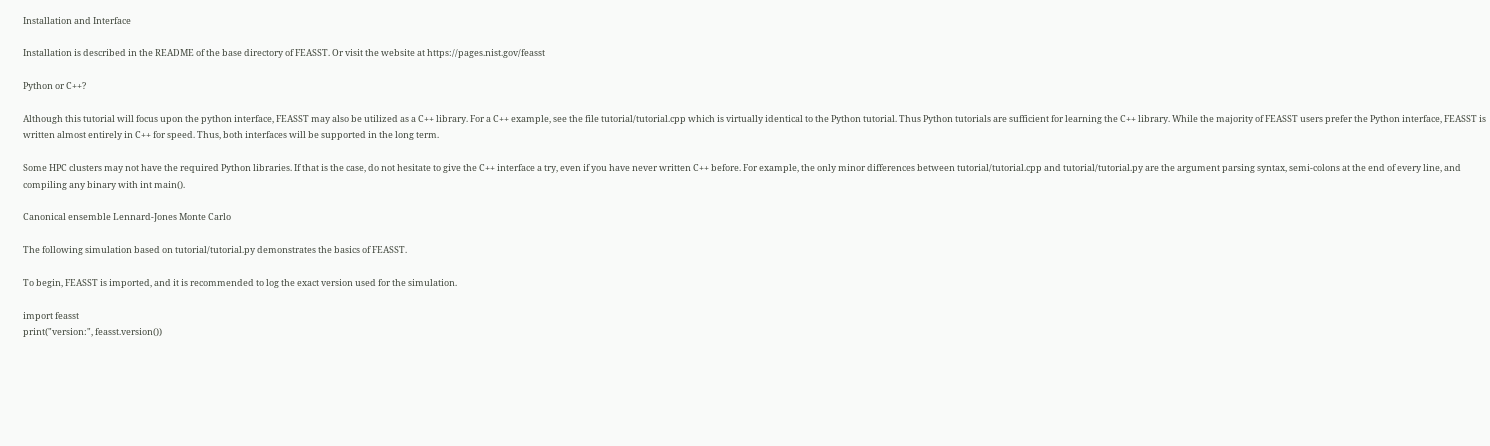Installation and Interface

Installation is described in the README of the base directory of FEASST. Or visit the website at https://pages.nist.gov/feasst

Python or C++?

Although this tutorial will focus upon the python interface, FEASST may also be utilized as a C++ library. For a C++ example, see the file tutorial/tutorial.cpp which is virtually identical to the Python tutorial. Thus Python tutorials are sufficient for learning the C++ library. While the majority of FEASST users prefer the Python interface, FEASST is written almost entirely in C++ for speed. Thus, both interfaces will be supported in the long term.

Some HPC clusters may not have the required Python libraries. If that is the case, do not hesitate to give the C++ interface a try, even if you have never written C++ before. For example, the only minor differences between tutorial/tutorial.cpp and tutorial/tutorial.py are the argument parsing syntax, semi-colons at the end of every line, and compiling any binary with int main().

Canonical ensemble Lennard-Jones Monte Carlo

The following simulation based on tutorial/tutorial.py demonstrates the basics of FEASST.

To begin, FEASST is imported, and it is recommended to log the exact version used for the simulation.

import feasst
print("version:", feasst.version())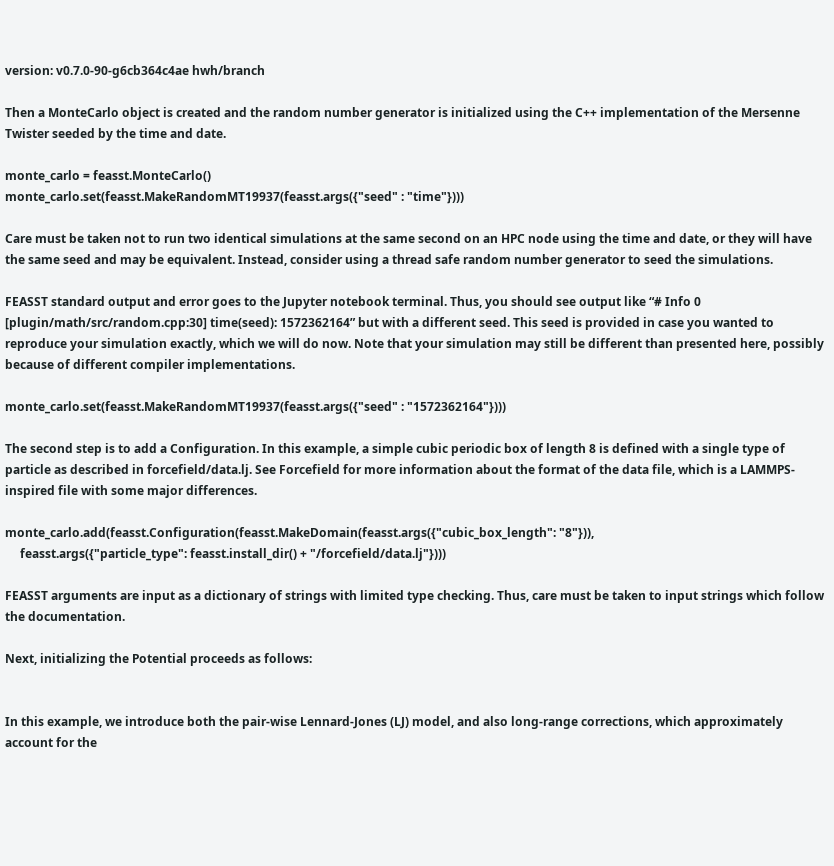version: v0.7.0-90-g6cb364c4ae hwh/branch

Then a MonteCarlo object is created and the random number generator is initialized using the C++ implementation of the Mersenne Twister seeded by the time and date.

monte_carlo = feasst.MonteCarlo()
monte_carlo.set(feasst.MakeRandomMT19937(feasst.args({"seed" : "time"})))

Care must be taken not to run two identical simulations at the same second on an HPC node using the time and date, or they will have the same seed and may be equivalent. Instead, consider using a thread safe random number generator to seed the simulations.

FEASST standard output and error goes to the Jupyter notebook terminal. Thus, you should see output like “# Info 0 [plugin/math/src/random.cpp:30] time(seed): 1572362164” but with a different seed. This seed is provided in case you wanted to reproduce your simulation exactly, which we will do now. Note that your simulation may still be different than presented here, possibly because of different compiler implementations.

monte_carlo.set(feasst.MakeRandomMT19937(feasst.args({"seed" : "1572362164"})))

The second step is to add a Configuration. In this example, a simple cubic periodic box of length 8 is defined with a single type of particle as described in forcefield/data.lj. See Forcefield for more information about the format of the data file, which is a LAMMPS-inspired file with some major differences.

monte_carlo.add(feasst.Configuration(feasst.MakeDomain(feasst.args({"cubic_box_length": "8"})),
     feasst.args({"particle_type": feasst.install_dir() + "/forcefield/data.lj"})))

FEASST arguments are input as a dictionary of strings with limited type checking. Thus, care must be taken to input strings which follow the documentation.

Next, initializing the Potential proceeds as follows:


In this example, we introduce both the pair-wise Lennard-Jones (LJ) model, and also long-range corrections, which approximately account for the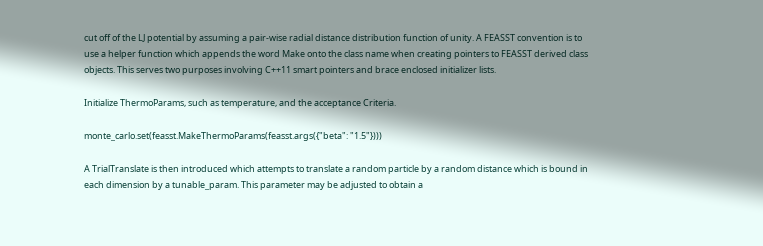cut off of the LJ potential by assuming a pair-wise radial distance distribution function of unity. A FEASST convention is to use a helper function which appends the word Make onto the class name when creating pointers to FEASST derived class objects. This serves two purposes involving C++11 smart pointers and brace enclosed initializer lists.

Initialize ThermoParams, such as temperature, and the acceptance Criteria.

monte_carlo.set(feasst.MakeThermoParams(feasst.args({"beta": "1.5"})))

A TrialTranslate is then introduced which attempts to translate a random particle by a random distance which is bound in each dimension by a tunable_param. This parameter may be adjusted to obtain a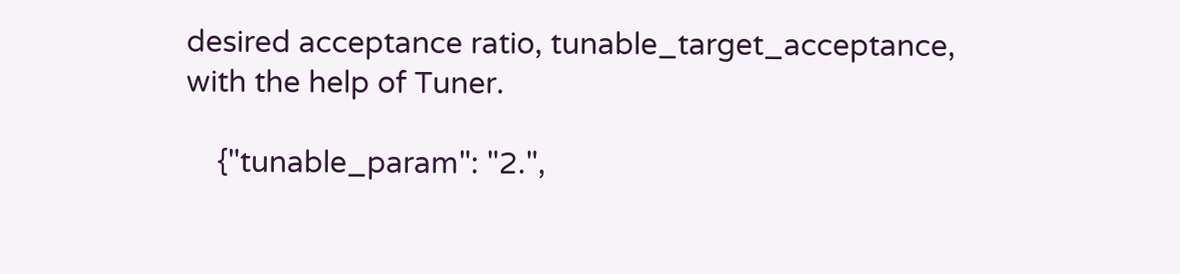desired acceptance ratio, tunable_target_acceptance, with the help of Tuner.

    {"tunable_param": "2.",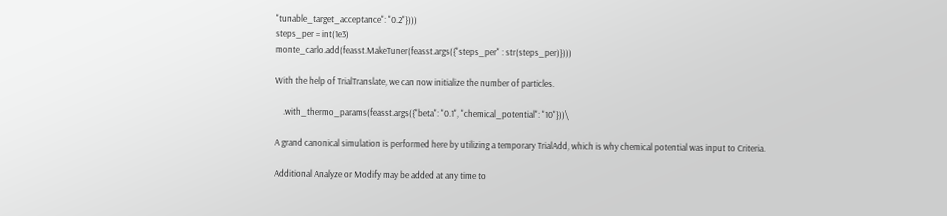"tunable_target_acceptance": "0.2"})))
steps_per = int(1e3)
monte_carlo.add(feasst.MakeTuner(feasst.args({"steps_per" : str(steps_per)})))

With the help of TrialTranslate, we can now initialize the number of particles.

    .with_thermo_params(feasst.args({"beta": "0.1", "chemical_potential": "10"}))\

A grand canonical simulation is performed here by utilizing a temporary TrialAdd, which is why chemical potential was input to Criteria.

Additional Analyze or Modify may be added at any time to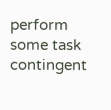perform some task contingent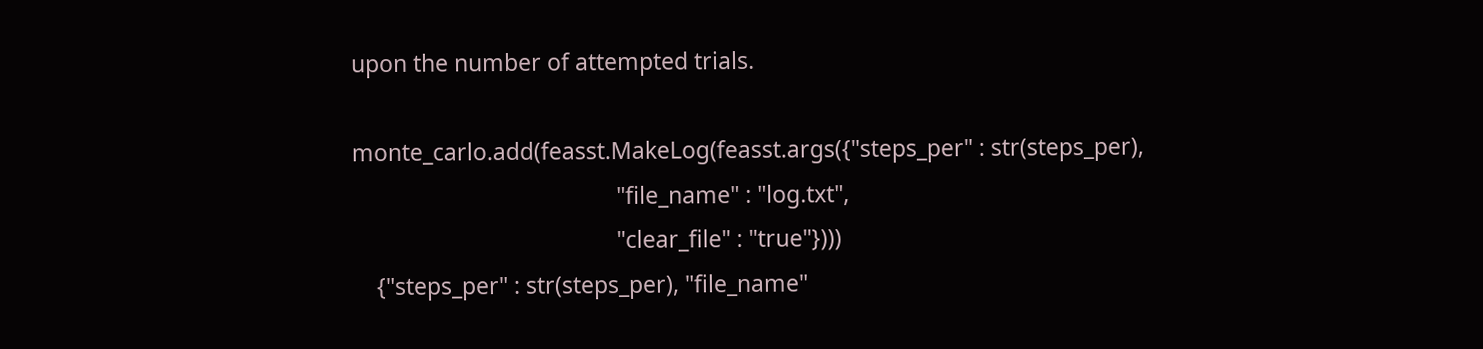upon the number of attempted trials.

monte_carlo.add(feasst.MakeLog(feasst.args({"steps_per" : str(steps_per),
                                            "file_name" : "log.txt",
                                            "clear_file" : "true"})))
    {"steps_per" : str(steps_per), "file_name"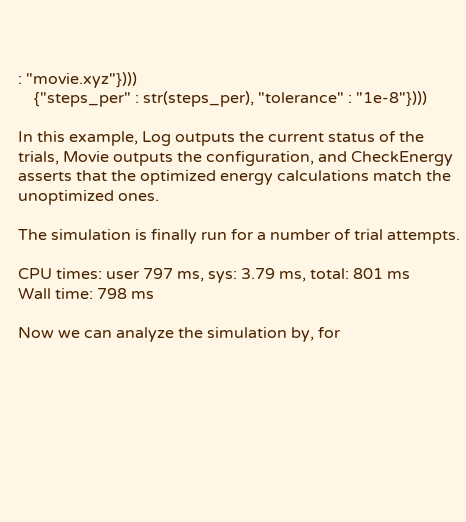: "movie.xyz"})))
    {"steps_per" : str(steps_per), "tolerance" : "1e-8"})))

In this example, Log outputs the current status of the trials, Movie outputs the configuration, and CheckEnergy asserts that the optimized energy calculations match the unoptimized ones.

The simulation is finally run for a number of trial attempts.

CPU times: user 797 ms, sys: 3.79 ms, total: 801 ms
Wall time: 798 ms

Now we can analyze the simulation by, for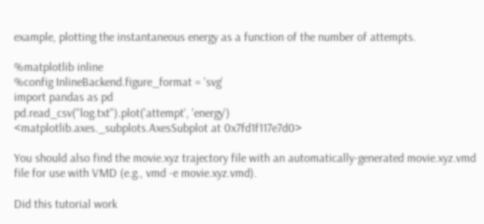example, plotting the instantaneous energy as a function of the number of attempts.

%matplotlib inline
%config InlineBackend.figure_format = 'svg'
import pandas as pd
pd.read_csv("log.txt").plot('attempt', 'energy')
<matplotlib.axes._subplots.AxesSubplot at 0x7fd1f117e7d0>

You should also find the movie.xyz trajectory file with an automatically-generated movie.xyz.vmd file for use with VMD (e.g., vmd -e movie.xyz.vmd).

Did this tutorial work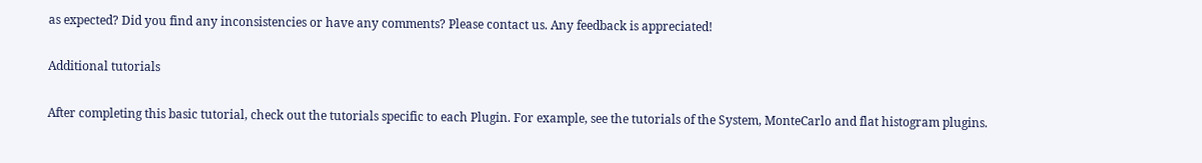as expected? Did you find any inconsistencies or have any comments? Please contact us. Any feedback is appreciated!

Additional tutorials

After completing this basic tutorial, check out the tutorials specific to each Plugin. For example, see the tutorials of the System, MonteCarlo and flat histogram plugins.